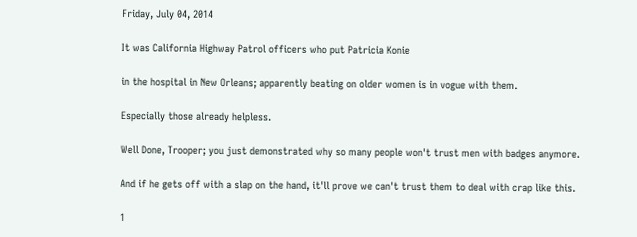Friday, July 04, 2014

It was California Highway Patrol officers who put Patricia Konie

in the hospital in New Orleans; apparently beating on older women is in vogue with them.

Especially those already helpless.

Well Done, Trooper; you just demonstrated why so many people won't trust men with badges anymore.

And if he gets off with a slap on the hand, it'll prove we can't trust them to deal with crap like this.

1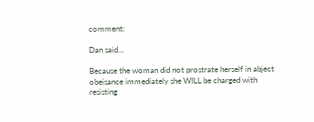comment:

Dan said...

Because the woman did not prostrate herself in abject obeisance immediately she WILL be charged with resisting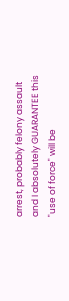arrest, probably felony assault and I absolutely GUARANTEE this "use of force" will be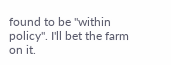found to be "within policy". I'll bet the farm on it.